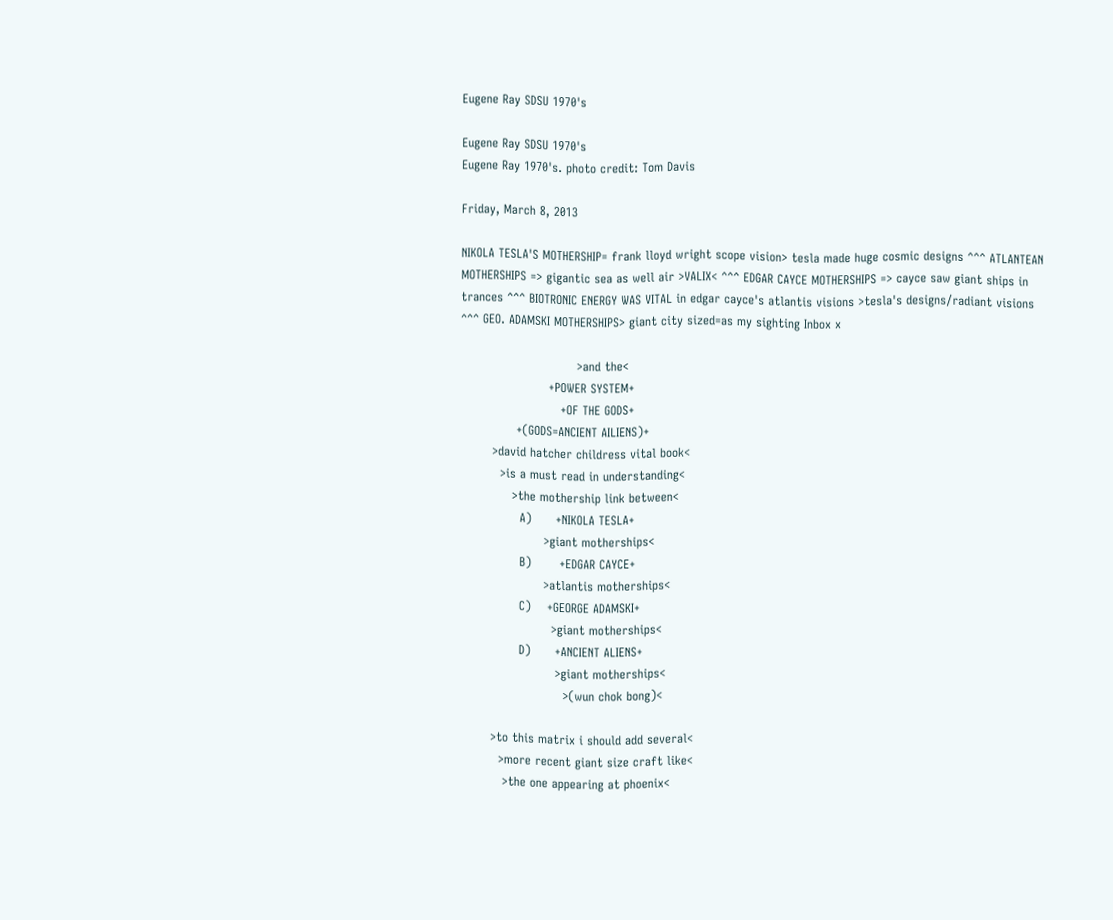Eugene Ray SDSU 1970's

Eugene Ray SDSU 1970's
Eugene Ray 1970's. photo credit: Tom Davis

Friday, March 8, 2013

NIKOLA TESLA'S MOTHERSHIP= frank lloyd wright scope vision> tesla made huge cosmic designs ^^^ ATLANTEAN MOTHERSHIPS => gigantic sea as well air >VALIX< ^^^ EDGAR CAYCE MOTHERSHIPS => cayce saw giant ships in trances ^^^ BIOTRONIC ENERGY WAS VITAL in edgar cayce's atlantis visions >tesla's designs/radiant visions ^^^ GEO. ADAMSKI MOTHERSHIPS> giant city sized=as my sighting Inbox x

                             >and the<
                      +POWER SYSTEM+
                         +OF THE GODS+
              +(GODS=ANCIENT AILIENS)+
        >david hatcher childress vital book<
          >is a must read in understanding<
             >the mothership link between<
               A)      +NIKOLA TESLA+
                     >giant motherships<
               B)       +EDGAR CAYCE+
                     >atlantis motherships<
               C)    +GEORGE ADAMSKI+
                       >giant motherships<
               D)      +ANCIENT ALIENS+
                        >giant motherships<
                          >(wun chok bong)<

        >to this matrix i should add several<
          >more recent giant size craft like<
           >the one appearing at phoenix<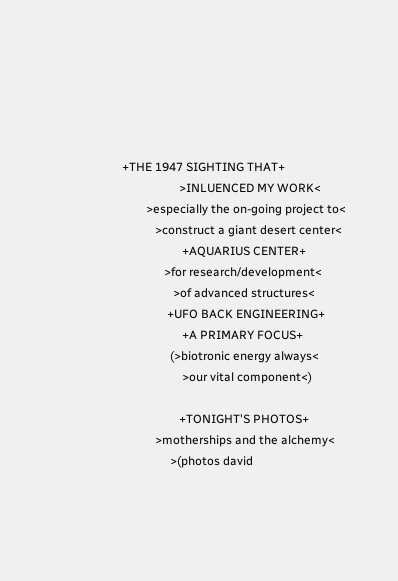+THE 1947 SIGHTING THAT+
                   >INLUENCED MY WORK<
        >especially the on-going project to<
           >construct a giant desert center<
                    +AQUARIUS CENTER+
              >for research/development<
                 >of advanced structures<
               +UFO BACK ENGINEERING+
                    +A PRIMARY FOCUS+
                (>biotronic energy always<
                    >our vital component<)

                   +TONIGHT'S PHOTOS+
           >motherships and the alchemy<
                >(photos david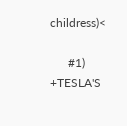childress)<

      #1)            +TESLA'S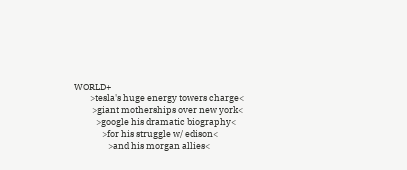WORLD+
        >tesla's huge energy towers charge<
         >giant motherships over new york<
           >google his dramatic biography<
              >for his struggle w/ edison<
                 >and his morgan allies<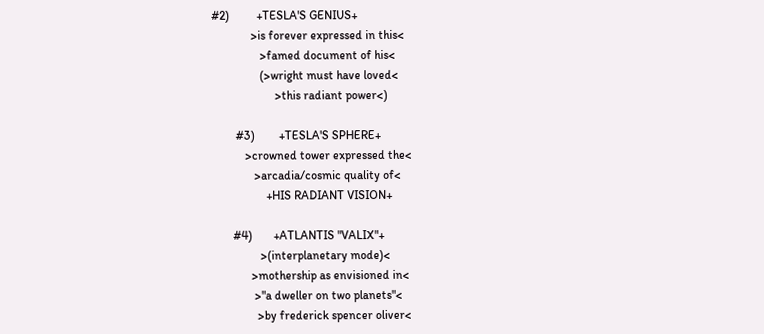#2)         +TESLA'S GENIUS+
             >is forever expressed in this<
                >famed document of his<
                (>wright must have loved<
                     >this radiant power<)

        #3)        +TESLA'S SPHERE+
           >crowned tower expressed the<
              >arcadia/cosmic quality of<
                  +HIS RADIANT VISION+

       #4)       +ATLANTIS "VALIX"+
                >(interplanetary mode)<
             >mothership as envisioned in<
              >"a dweller on two planets"<
               >by frederick spencer oliver<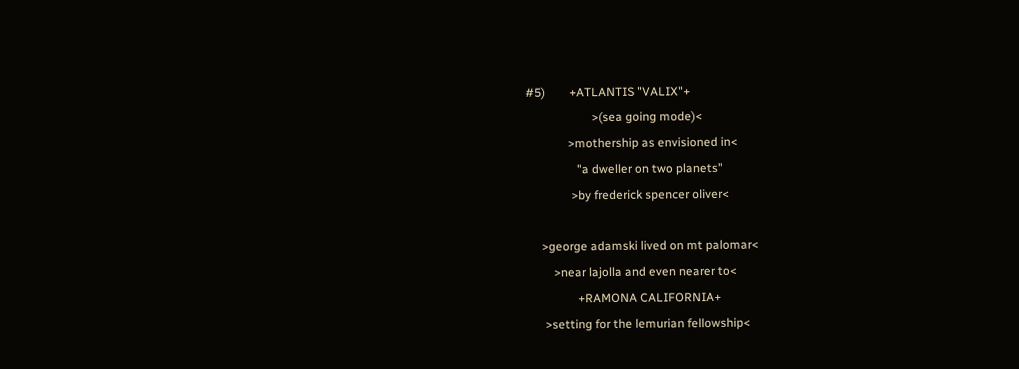#5)        +ATLANTIS "VALIX"+
                      >(sea going mode)<
              >mothership as envisioned in<
                 "a dweller on two planets"
               >by frederick spencer oliver<

     >george adamski lived on mt palomar<
         >near lajolla and even nearer to<
                 +RAMONA CALIFORNIA+
      >setting for the lemurian fellowship<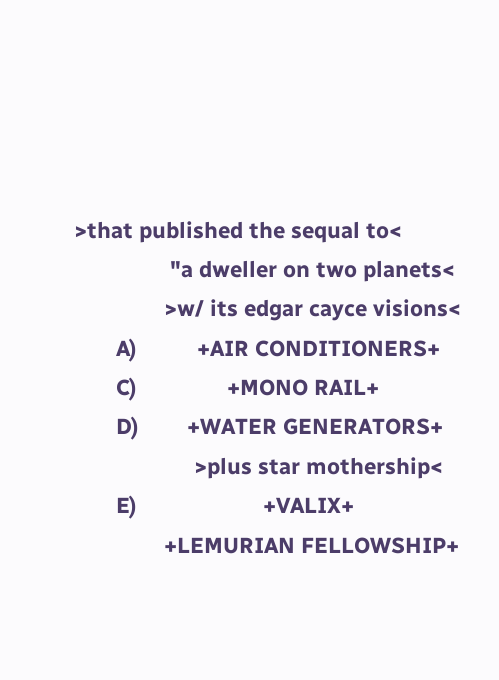>that published the sequal to<
                "a dweller on two planets<
               >w/ its edgar cayce visions<
       A)          +AIR CONDITIONERS+
       C)               +MONO RAIL+
       D)        +WATER GENERATORS+
                    >plus star mothership<
       E)                     +VALIX+
               +LEMURIAN FELLOWSHIP+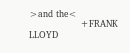>and the<
                 +FRANK LLOYD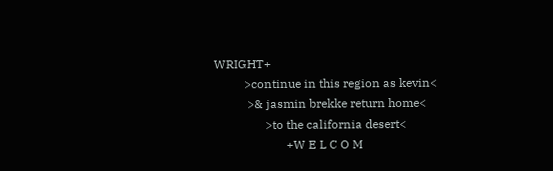WRIGHT+
          >continue in this region as kevin<
           >& jasmin brekke return home<
                 >to the california desert<
                        +W E L C O M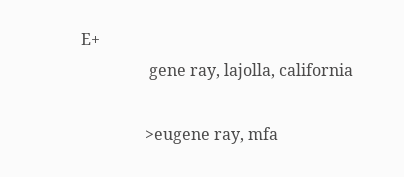E+
                 gene ray, lajolla, california

                >eugene ray, mfa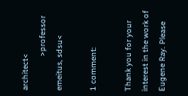architect<
                 >professor emeitus, sdsu<

1 comment:

Thank you for your interest in the work of Eugene Ray. Please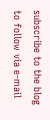subscribe to the blog to follow via e-mail